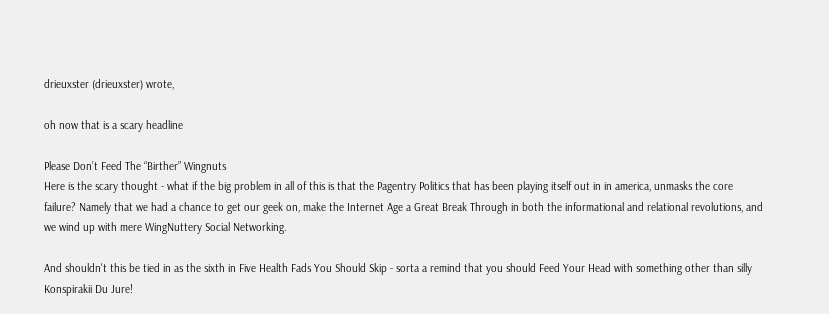drieuxster (drieuxster) wrote,

oh now that is a scary headline

Please Don’t Feed The “Birther” Wingnuts
Here is the scary thought - what if the big problem in all of this is that the Pagentry Politics that has been playing itself out in in america, unmasks the core failure? Namely that we had a chance to get our geek on, make the Internet Age a Great Break Through in both the informational and relational revolutions, and we wind up with mere WingNuttery Social Networking.

And shouldn't this be tied in as the sixth in Five Health Fads You Should Skip - sorta a remind that you should Feed Your Head with something other than silly Konspirakii Du Jure!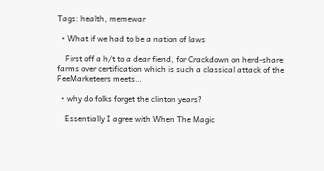Tags: health, memewar

  • What if we had to be a nation of laws

    First off a h/t to a dear fiend, for Crackdown on herd-share farms over certification which is such a classical attack of the FeeMarketeers meets…

  • why do folks forget the clinton years?

    Essentially I agree with When The Magic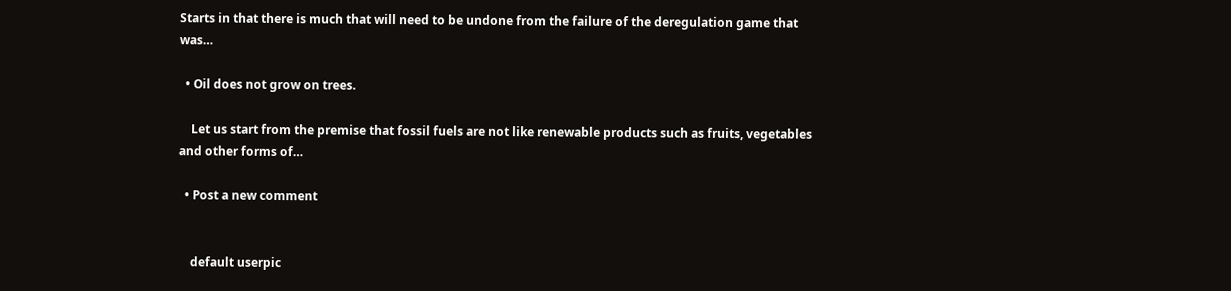Starts in that there is much that will need to be undone from the failure of the deregulation game that was…

  • Oil does not grow on trees.

    Let us start from the premise that fossil fuels are not like renewable products such as fruits, vegetables and other forms of…

  • Post a new comment


    default userpic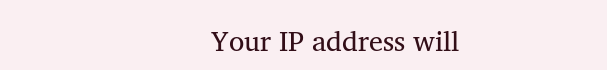Your IP address will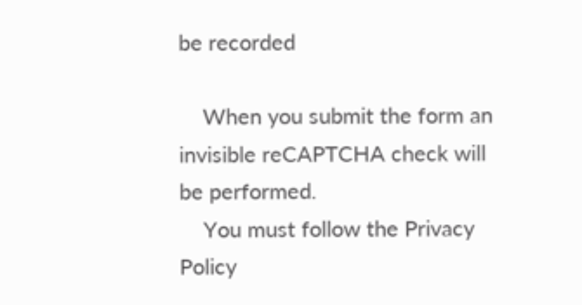be recorded

    When you submit the form an invisible reCAPTCHA check will be performed.
    You must follow the Privacy Policy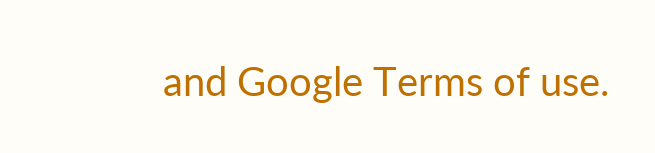and Google Terms of use.